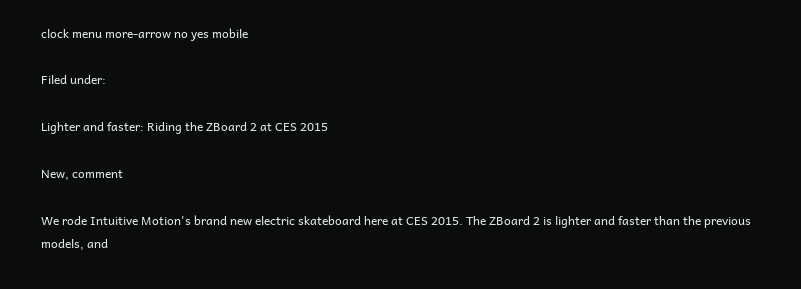clock menu more-arrow no yes mobile

Filed under:

Lighter and faster: Riding the ZBoard 2 at CES 2015

New, comment

We rode Intuitive Motion's brand new electric skateboard here at CES 2015. The ZBoard 2 is lighter and faster than the previous models, and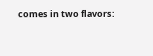comes in two flavors: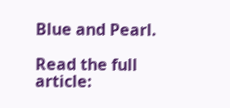Blue and Pearl.

Read the full article: